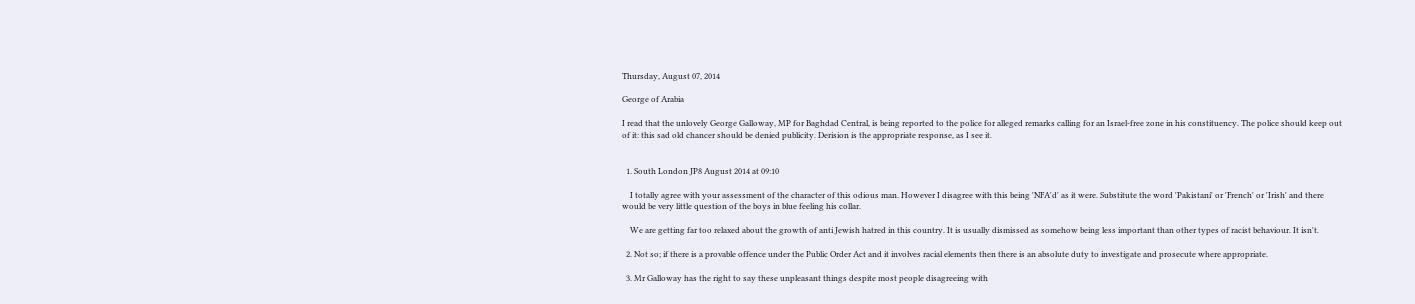Thursday, August 07, 2014

George of Arabia

I read that the unlovely George Galloway, MP for Baghdad Central, is being reported to the police for alleged remarks calling for an Israel-free zone in his constituency. The police should keep out of it: this sad old chancer should be denied publicity. Derision is the appropriate response, as I see it.


  1. South London JP8 August 2014 at 09:10

    I totally agree with your assessment of the character of this odious man. However I disagree with this being 'NFA'd' as it were. Substitute the word 'Pakistani' or 'French' or 'Irish' and there would be very little question of the boys in blue feeling his collar.

    We are getting far too relaxed about the growth of anti Jewish hatred in this country. It is usually dismissed as somehow being less important than other types of racist behaviour. It isn't.

  2. Not so; if there is a provable offence under the Public Order Act and it involves racial elements then there is an absolute duty to investigate and prosecute where appropriate.

  3. Mr Galloway has the right to say these unpleasant things despite most people disagreeing with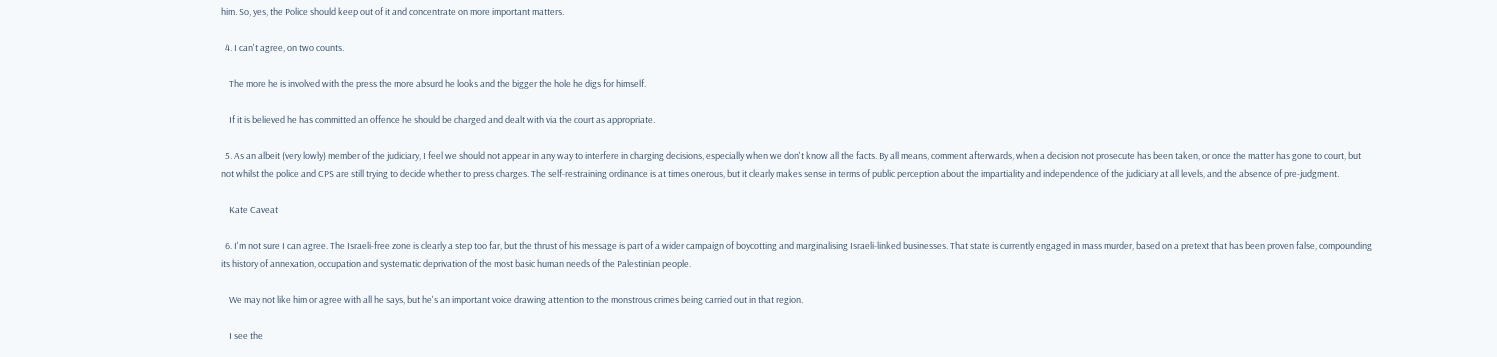him. So, yes, the Police should keep out of it and concentrate on more important matters.

  4. I can't agree, on two counts.

    The more he is involved with the press the more absurd he looks and the bigger the hole he digs for himself.

    If it is believed he has committed an offence he should be charged and dealt with via the court as appropriate.

  5. As an albeit (very lowly) member of the judiciary, I feel we should not appear in any way to interfere in charging decisions, especially when we don't know all the facts. By all means, comment afterwards, when a decision not prosecute has been taken, or once the matter has gone to court, but not whilst the police and CPS are still trying to decide whether to press charges. The self-restraining ordinance is at times onerous, but it clearly makes sense in terms of public perception about the impartiality and independence of the judiciary at all levels, and the absence of pre-judgment.

    Kate Caveat

  6. I'm not sure I can agree. The Israeli-free zone is clearly a step too far, but the thrust of his message is part of a wider campaign of boycotting and marginalising Israeli-linked businesses. That state is currently engaged in mass murder, based on a pretext that has been proven false, compounding its history of annexation, occupation and systematic deprivation of the most basic human needs of the Palestinian people.

    We may not like him or agree with all he says, but he's an important voice drawing attention to the monstrous crimes being carried out in that region.

    I see the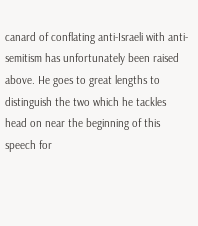canard of conflating anti-Israeli with anti-semitism has unfortunately been raised above. He goes to great lengths to distinguish the two which he tackles head on near the beginning of this speech for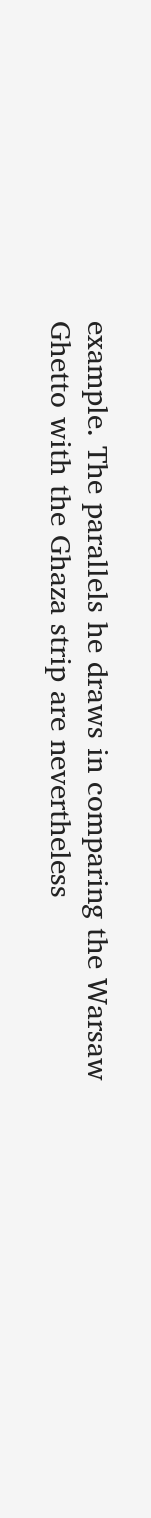example. The parallels he draws in comparing the Warsaw Ghetto with the Ghaza strip are nevertheless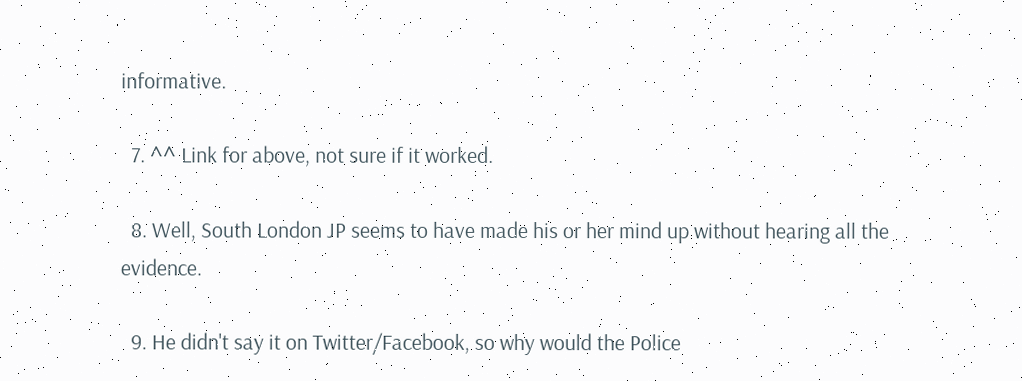informative.

  7. ^^ Link for above, not sure if it worked.

  8. Well, South London JP seems to have made his or her mind up without hearing all the evidence.

  9. He didn't say it on Twitter/Facebook, so why would the Police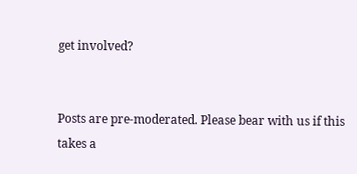get involved?


Posts are pre-moderated. Please bear with us if this takes a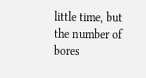little time, but the number of bores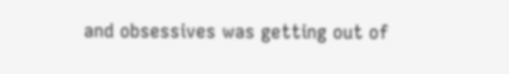and obsessives was getting out of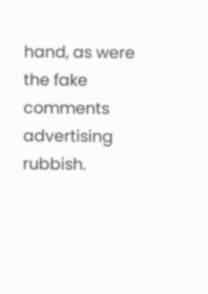hand, as were the fake comments advertising rubbish.